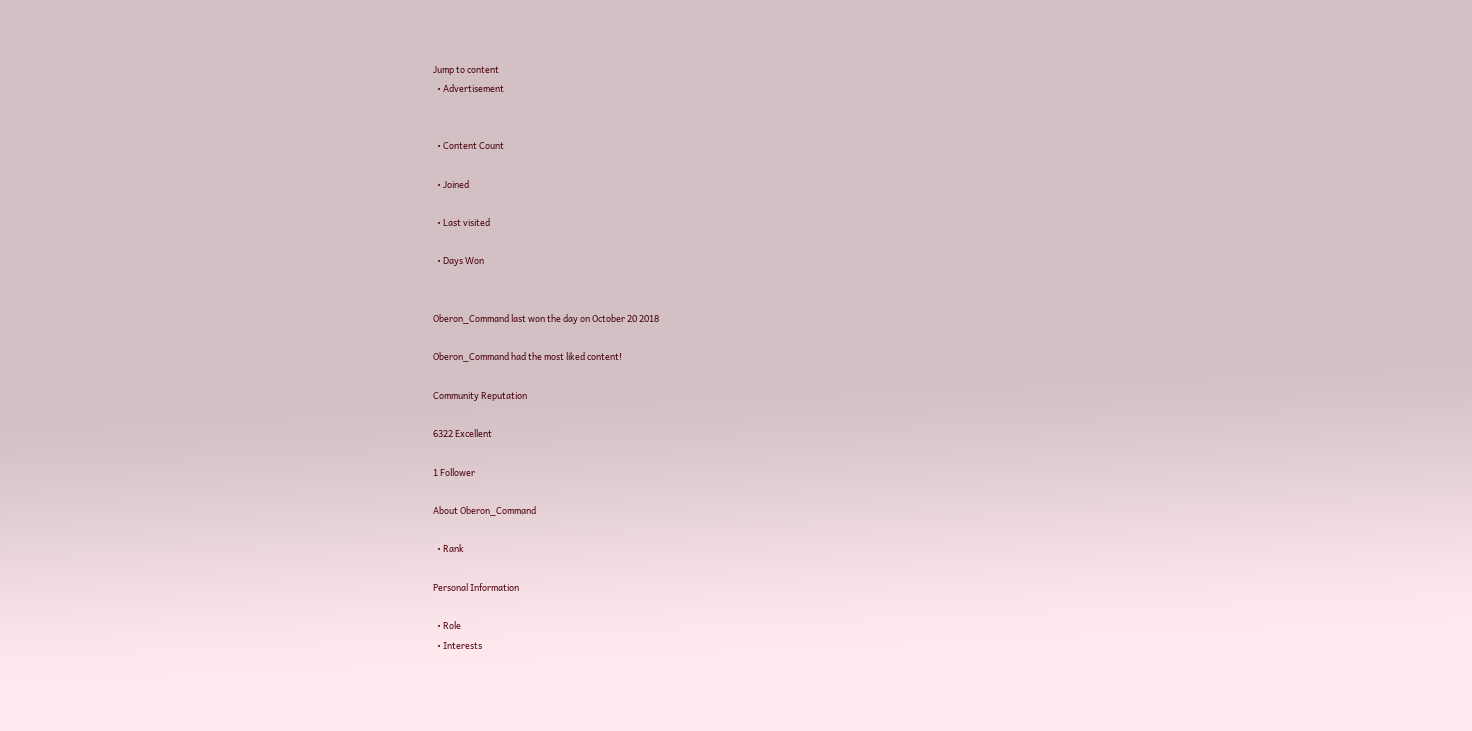Jump to content
  • Advertisement


  • Content Count

  • Joined

  • Last visited

  • Days Won


Oberon_Command last won the day on October 20 2018

Oberon_Command had the most liked content!

Community Reputation

6322 Excellent

1 Follower

About Oberon_Command

  • Rank

Personal Information

  • Role
  • Interests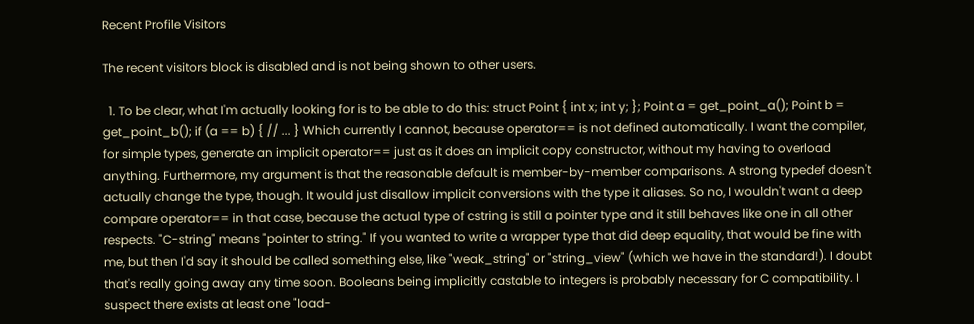Recent Profile Visitors

The recent visitors block is disabled and is not being shown to other users.

  1. To be clear, what I'm actually looking for is to be able to do this: struct Point { int x; int y; }; Point a = get_point_a(); Point b = get_point_b(); if (a == b) { // ... } Which currently I cannot, because operator== is not defined automatically. I want the compiler, for simple types, generate an implicit operator== just as it does an implicit copy constructor, without my having to overload anything. Furthermore, my argument is that the reasonable default is member-by-member comparisons. A strong typedef doesn't actually change the type, though. It would just disallow implicit conversions with the type it aliases. So no, I wouldn't want a deep compare operator== in that case, because the actual type of cstring is still a pointer type and it still behaves like one in all other respects. "C-string" means "pointer to string." If you wanted to write a wrapper type that did deep equality, that would be fine with me, but then I'd say it should be called something else, like "weak_string" or "string_view" (which we have in the standard!). I doubt that's really going away any time soon. Booleans being implicitly castable to integers is probably necessary for C compatibility. I suspect there exists at least one "load-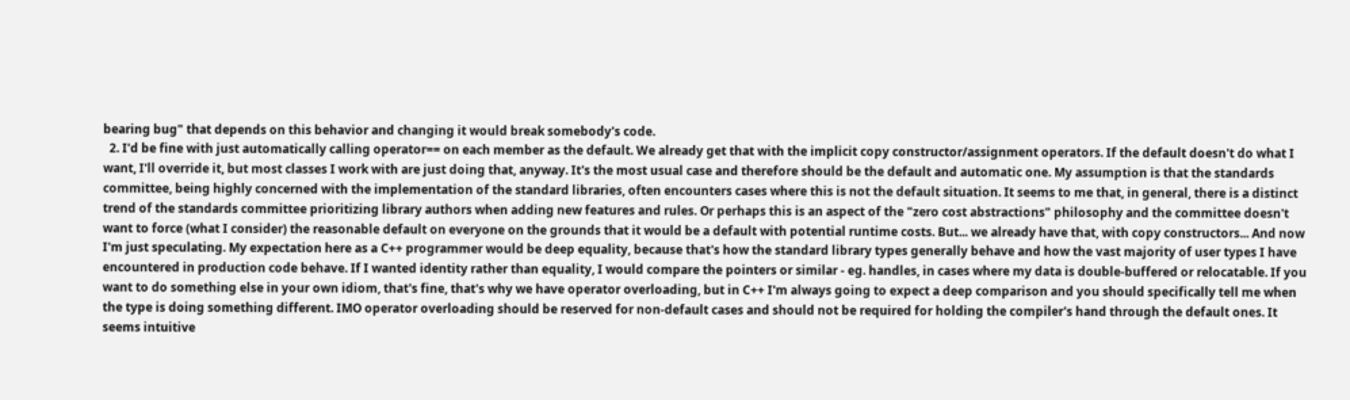bearing bug" that depends on this behavior and changing it would break somebody's code.
  2. I'd be fine with just automatically calling operator== on each member as the default. We already get that with the implicit copy constructor/assignment operators. If the default doesn't do what I want, I'll override it, but most classes I work with are just doing that, anyway. It's the most usual case and therefore should be the default and automatic one. My assumption is that the standards committee, being highly concerned with the implementation of the standard libraries, often encounters cases where this is not the default situation. It seems to me that, in general, there is a distinct trend of the standards committee prioritizing library authors when adding new features and rules. Or perhaps this is an aspect of the "zero cost abstractions" philosophy and the committee doesn't want to force (what I consider) the reasonable default on everyone on the grounds that it would be a default with potential runtime costs. But... we already have that, with copy constructors... And now I'm just speculating. My expectation here as a C++ programmer would be deep equality, because that's how the standard library types generally behave and how the vast majority of user types I have encountered in production code behave. If I wanted identity rather than equality, I would compare the pointers or similar - eg. handles, in cases where my data is double-buffered or relocatable. If you want to do something else in your own idiom, that's fine, that's why we have operator overloading, but in C++ I'm always going to expect a deep comparison and you should specifically tell me when the type is doing something different. IMO operator overloading should be reserved for non-default cases and should not be required for holding the compiler's hand through the default ones. It seems intuitive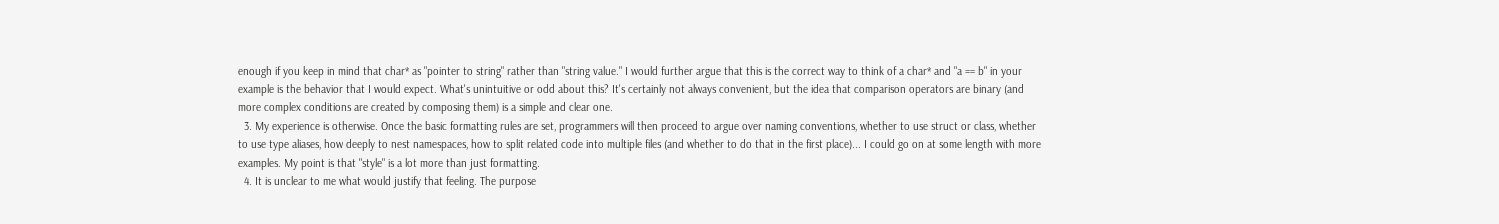enough if you keep in mind that char* as "pointer to string" rather than "string value." I would further argue that this is the correct way to think of a char* and "a == b" in your example is the behavior that I would expect. What's unintuitive or odd about this? It's certainly not always convenient, but the idea that comparison operators are binary (and more complex conditions are created by composing them) is a simple and clear one.
  3. My experience is otherwise. Once the basic formatting rules are set, programmers will then proceed to argue over naming conventions, whether to use struct or class, whether to use type aliases, how deeply to nest namespaces, how to split related code into multiple files (and whether to do that in the first place)... I could go on at some length with more examples. My point is that "style" is a lot more than just formatting.
  4. It is unclear to me what would justify that feeling. The purpose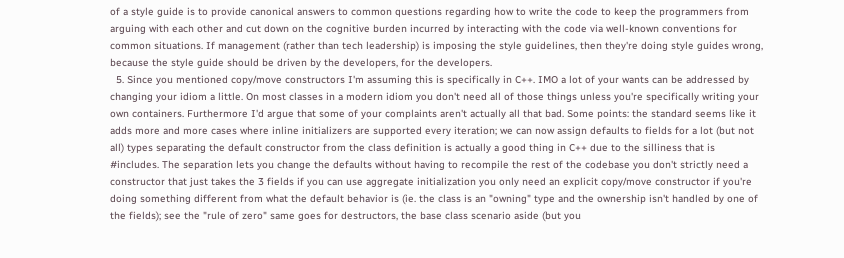of a style guide is to provide canonical answers to common questions regarding how to write the code to keep the programmers from arguing with each other and cut down on the cognitive burden incurred by interacting with the code via well-known conventions for common situations. If management (rather than tech leadership) is imposing the style guidelines, then they're doing style guides wrong, because the style guide should be driven by the developers, for the developers.
  5. Since you mentioned copy/move constructors I'm assuming this is specifically in C++. IMO a lot of your wants can be addressed by changing your idiom a little. On most classes in a modern idiom you don't need all of those things unless you're specifically writing your own containers. Furthermore I'd argue that some of your complaints aren't actually all that bad. Some points: the standard seems like it adds more and more cases where inline initializers are supported every iteration; we can now assign defaults to fields for a lot (but not all) types separating the default constructor from the class definition is actually a good thing in C++ due to the silliness that is #includes. The separation lets you change the defaults without having to recompile the rest of the codebase you don't strictly need a constructor that just takes the 3 fields if you can use aggregate initialization you only need an explicit copy/move constructor if you're doing something different from what the default behavior is (ie. the class is an "owning" type and the ownership isn't handled by one of the fields); see the "rule of zero" same goes for destructors, the base class scenario aside (but you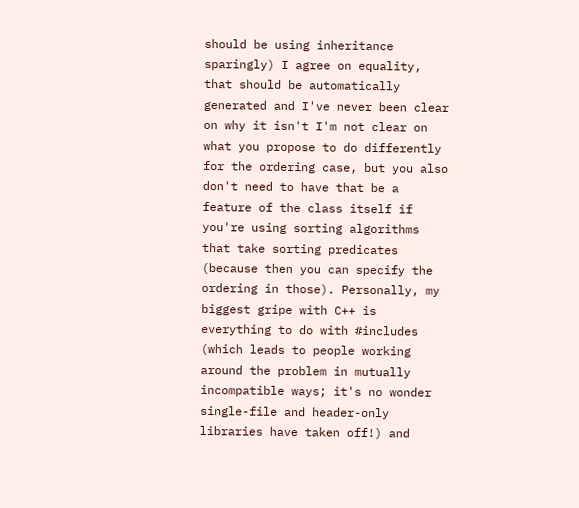should be using inheritance sparingly) I agree on equality, that should be automatically generated and I've never been clear on why it isn't I'm not clear on what you propose to do differently for the ordering case, but you also don't need to have that be a feature of the class itself if you're using sorting algorithms that take sorting predicates (because then you can specify the ordering in those). Personally, my biggest gripe with C++ is everything to do with #includes (which leads to people working around the problem in mutually incompatible ways; it's no wonder single-file and header-only libraries have taken off!) and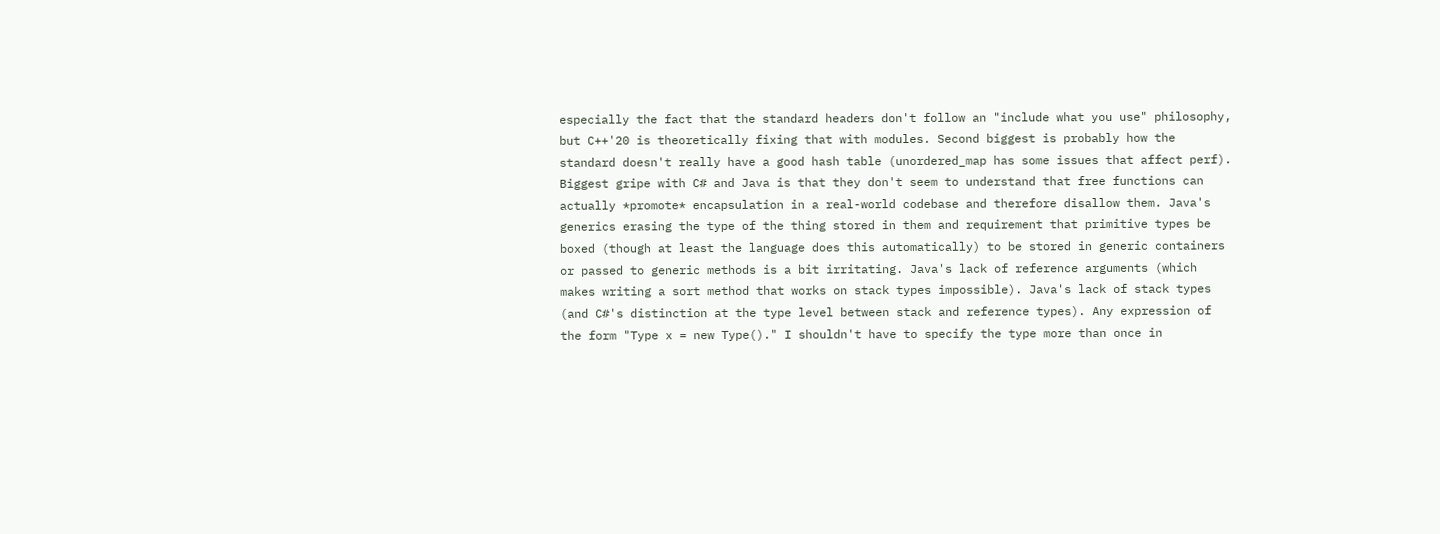especially the fact that the standard headers don't follow an "include what you use" philosophy, but C++'20 is theoretically fixing that with modules. Second biggest is probably how the standard doesn't really have a good hash table (unordered_map has some issues that affect perf). Biggest gripe with C# and Java is that they don't seem to understand that free functions can actually *promote* encapsulation in a real-world codebase and therefore disallow them. Java's generics erasing the type of the thing stored in them and requirement that primitive types be boxed (though at least the language does this automatically) to be stored in generic containers or passed to generic methods is a bit irritating. Java's lack of reference arguments (which makes writing a sort method that works on stack types impossible). Java's lack of stack types (and C#'s distinction at the type level between stack and reference types). Any expression of the form "Type x = new Type()." I shouldn't have to specify the type more than once in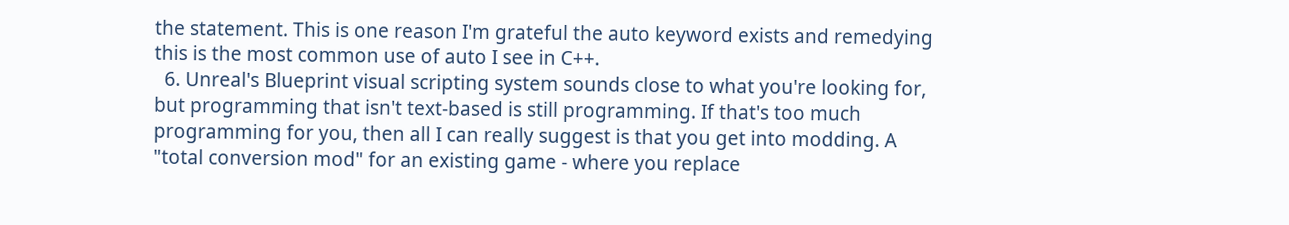the statement. This is one reason I'm grateful the auto keyword exists and remedying this is the most common use of auto I see in C++.
  6. Unreal's Blueprint visual scripting system sounds close to what you're looking for, but programming that isn't text-based is still programming. If that's too much programming for you, then all I can really suggest is that you get into modding. A "total conversion mod" for an existing game - where you replace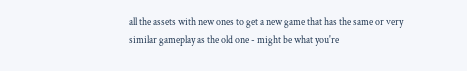all the assets with new ones to get a new game that has the same or very similar gameplay as the old one - might be what you're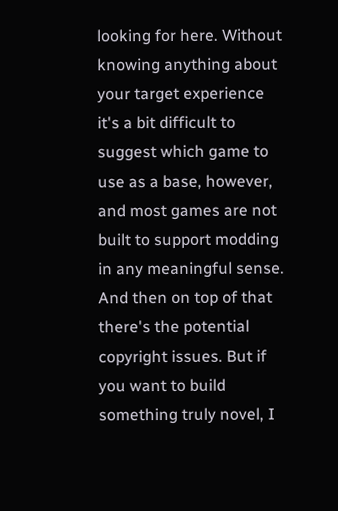looking for here. Without knowing anything about your target experience it's a bit difficult to suggest which game to use as a base, however, and most games are not built to support modding in any meaningful sense. And then on top of that there's the potential copyright issues. But if you want to build something truly novel, I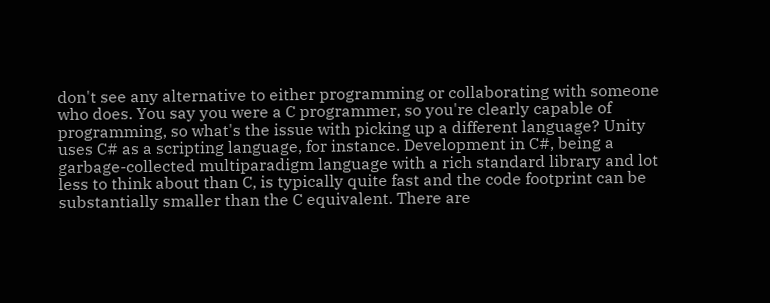don't see any alternative to either programming or collaborating with someone who does. You say you were a C programmer, so you're clearly capable of programming, so what's the issue with picking up a different language? Unity uses C# as a scripting language, for instance. Development in C#, being a garbage-collected multiparadigm language with a rich standard library and lot less to think about than C, is typically quite fast and the code footprint can be substantially smaller than the C equivalent. There are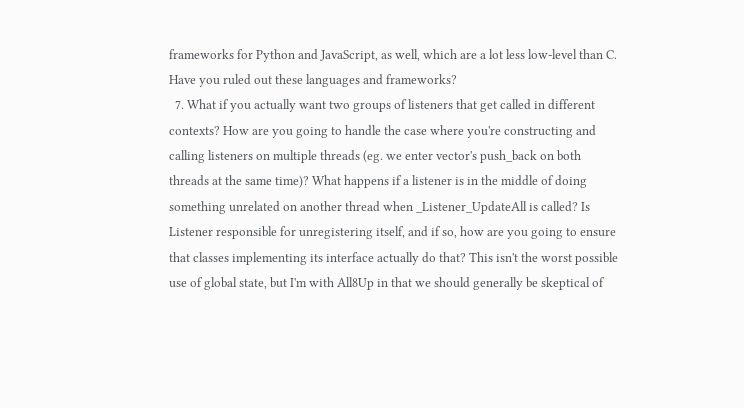frameworks for Python and JavaScript, as well, which are a lot less low-level than C. Have you ruled out these languages and frameworks?
  7. What if you actually want two groups of listeners that get called in different contexts? How are you going to handle the case where you're constructing and calling listeners on multiple threads (eg. we enter vector's push_back on both threads at the same time)? What happens if a listener is in the middle of doing something unrelated on another thread when _Listener_UpdateAll is called? Is Listener responsible for unregistering itself, and if so, how are you going to ensure that classes implementing its interface actually do that? This isn't the worst possible use of global state, but I'm with All8Up in that we should generally be skeptical of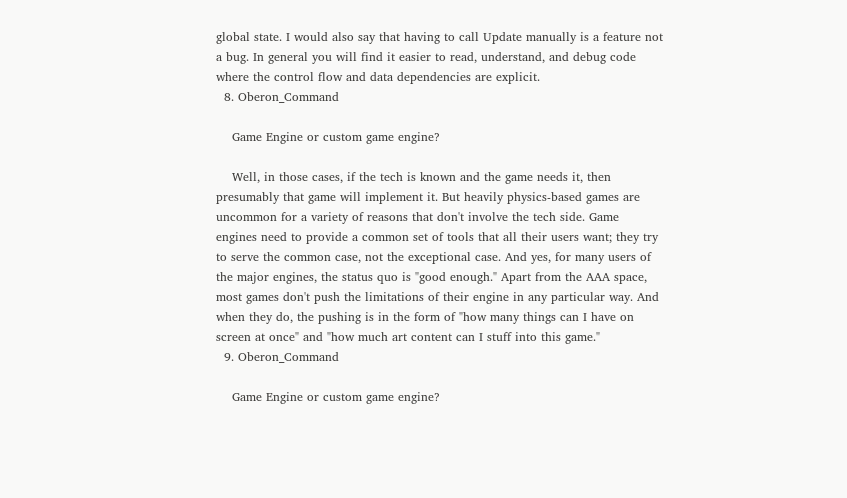global state. I would also say that having to call Update manually is a feature not a bug. In general you will find it easier to read, understand, and debug code where the control flow and data dependencies are explicit.
  8. Oberon_Command

    Game Engine or custom game engine?

    Well, in those cases, if the tech is known and the game needs it, then presumably that game will implement it. But heavily physics-based games are uncommon for a variety of reasons that don't involve the tech side. Game engines need to provide a common set of tools that all their users want; they try to serve the common case, not the exceptional case. And yes, for many users of the major engines, the status quo is "good enough." Apart from the AAA space, most games don't push the limitations of their engine in any particular way. And when they do, the pushing is in the form of "how many things can I have on screen at once" and "how much art content can I stuff into this game."
  9. Oberon_Command

    Game Engine or custom game engine?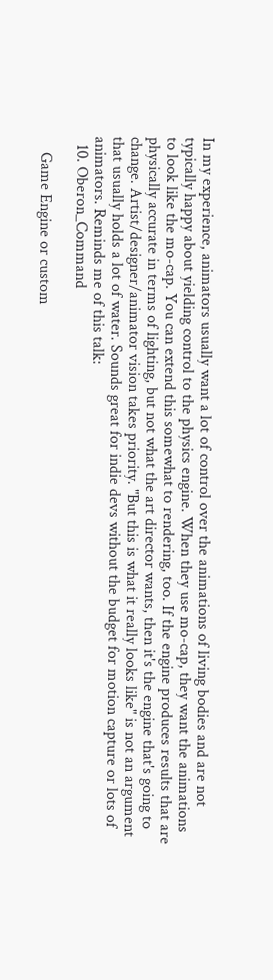In my experience, animators usually want a lot of control over the animations of living bodies and are not typically happy about yielding control to the physics engine. When they use mo-cap, they want the animations to look like the mo-cap. You can extend this somewhat to rendering, too. If the engine produces results that are physically accurate in terms of lighting, but not what the art director wants, then it's the engine that's going to change. Artist/designer/animator vision takes priority. "But this is what it really looks like" is not an argument that usually holds a lot of water. Sounds great for indie devs without the budget for motion capture or lots of animators. Reminds me of this talk:
  10. Oberon_Command

    Game Engine or custom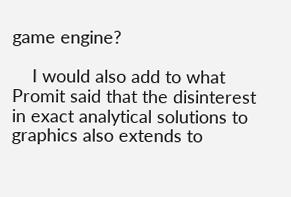game engine?

    I would also add to what Promit said that the disinterest in exact analytical solutions to graphics also extends to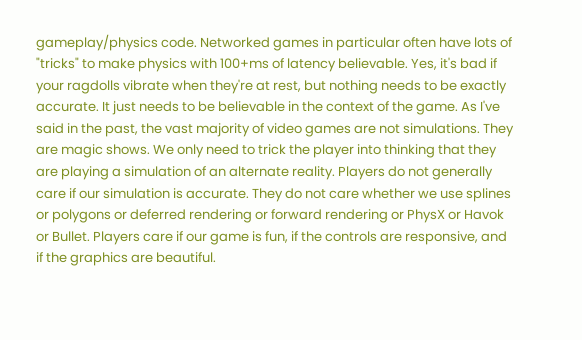gameplay/physics code. Networked games in particular often have lots of "tricks" to make physics with 100+ms of latency believable. Yes, it's bad if your ragdolls vibrate when they're at rest, but nothing needs to be exactly accurate. It just needs to be believable in the context of the game. As I've said in the past, the vast majority of video games are not simulations. They are magic shows. We only need to trick the player into thinking that they are playing a simulation of an alternate reality. Players do not generally care if our simulation is accurate. They do not care whether we use splines or polygons or deferred rendering or forward rendering or PhysX or Havok or Bullet. Players care if our game is fun, if the controls are responsive, and if the graphics are beautiful.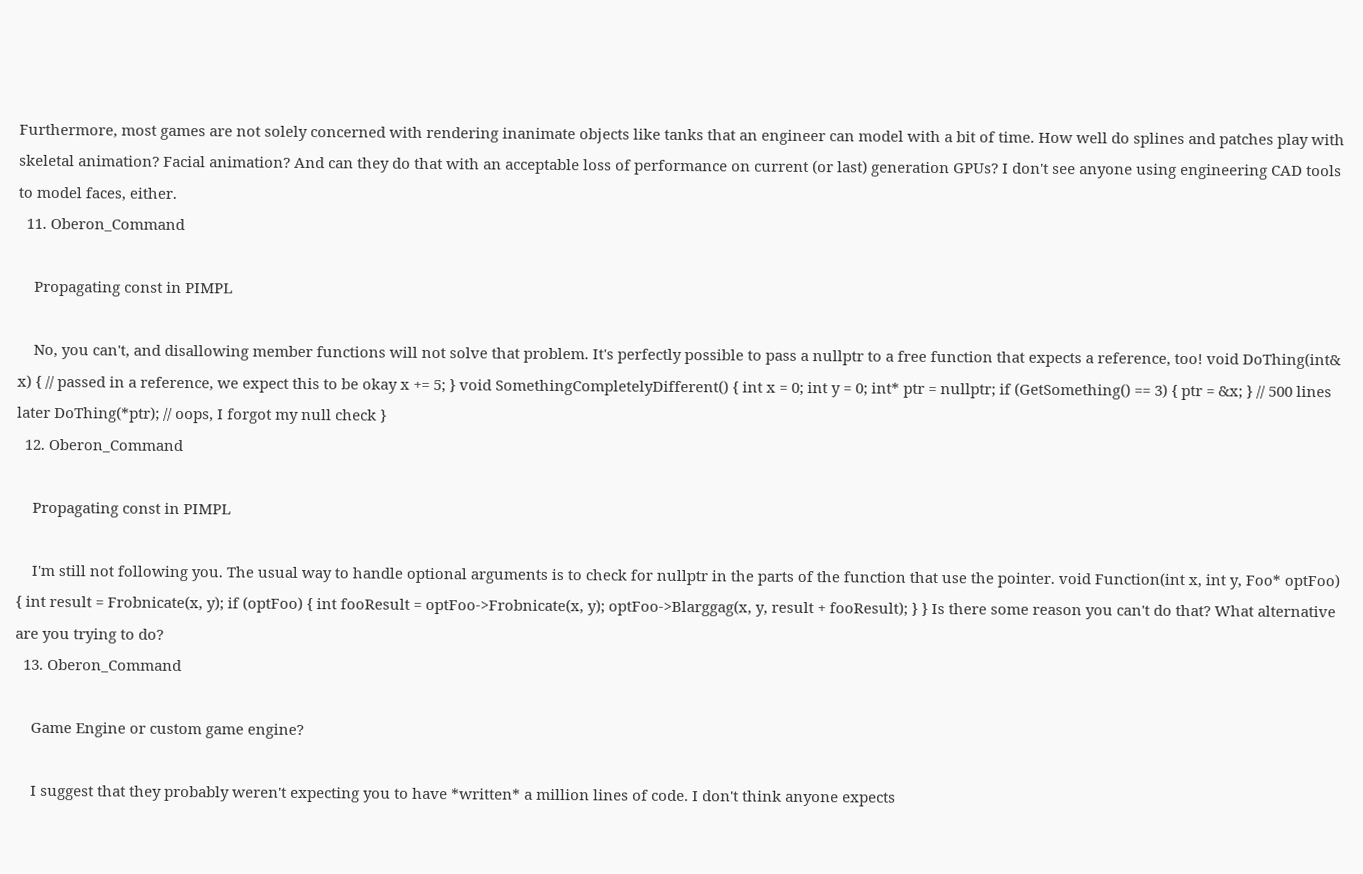Furthermore, most games are not solely concerned with rendering inanimate objects like tanks that an engineer can model with a bit of time. How well do splines and patches play with skeletal animation? Facial animation? And can they do that with an acceptable loss of performance on current (or last) generation GPUs? I don't see anyone using engineering CAD tools to model faces, either.
  11. Oberon_Command

    Propagating const in PIMPL

    No, you can't, and disallowing member functions will not solve that problem. It's perfectly possible to pass a nullptr to a free function that expects a reference, too! void DoThing(int& x) { // passed in a reference, we expect this to be okay x += 5; } void SomethingCompletelyDifferent() { int x = 0; int y = 0; int* ptr = nullptr; if (GetSomething() == 3) { ptr = &x; } // 500 lines later DoThing(*ptr); // oops, I forgot my null check }
  12. Oberon_Command

    Propagating const in PIMPL

    I'm still not following you. The usual way to handle optional arguments is to check for nullptr in the parts of the function that use the pointer. void Function(int x, int y, Foo* optFoo) { int result = Frobnicate(x, y); if (optFoo) { int fooResult = optFoo->Frobnicate(x, y); optFoo->Blarggag(x, y, result + fooResult); } } Is there some reason you can't do that? What alternative are you trying to do?
  13. Oberon_Command

    Game Engine or custom game engine?

    I suggest that they probably weren't expecting you to have *written* a million lines of code. I don't think anyone expects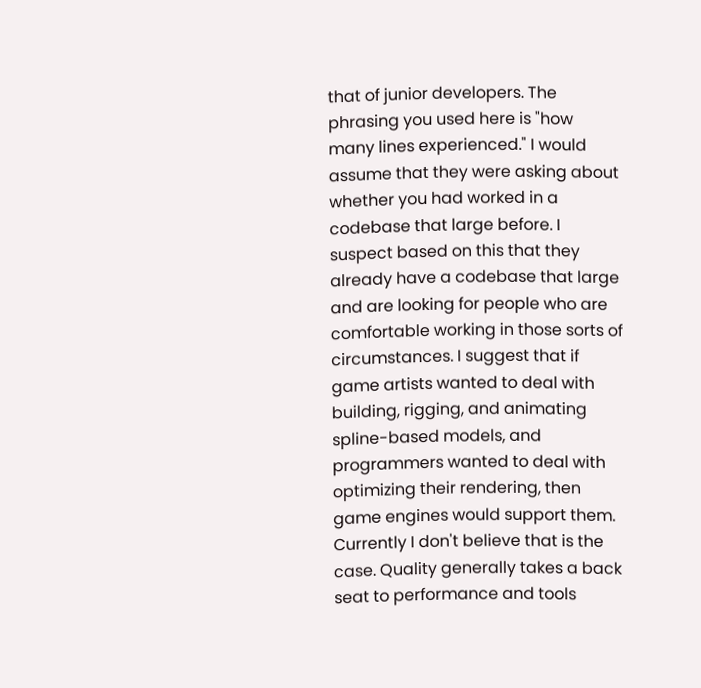that of junior developers. The phrasing you used here is "how many lines experienced." I would assume that they were asking about whether you had worked in a codebase that large before. I suspect based on this that they already have a codebase that large and are looking for people who are comfortable working in those sorts of circumstances. I suggest that if game artists wanted to deal with building, rigging, and animating spline-based models, and programmers wanted to deal with optimizing their rendering, then game engines would support them. Currently I don't believe that is the case. Quality generally takes a back seat to performance and tools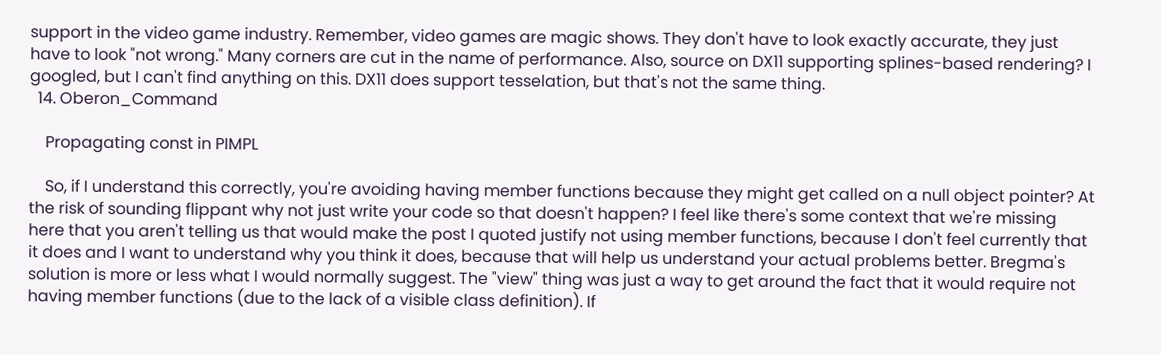support in the video game industry. Remember, video games are magic shows. They don't have to look exactly accurate, they just have to look "not wrong." Many corners are cut in the name of performance. Also, source on DX11 supporting splines-based rendering? I googled, but I can't find anything on this. DX11 does support tesselation, but that's not the same thing.
  14. Oberon_Command

    Propagating const in PIMPL

    So, if I understand this correctly, you're avoiding having member functions because they might get called on a null object pointer? At the risk of sounding flippant why not just write your code so that doesn't happen? I feel like there's some context that we're missing here that you aren't telling us that would make the post I quoted justify not using member functions, because I don't feel currently that it does and I want to understand why you think it does, because that will help us understand your actual problems better. Bregma's solution is more or less what I would normally suggest. The "view" thing was just a way to get around the fact that it would require not having member functions (due to the lack of a visible class definition). If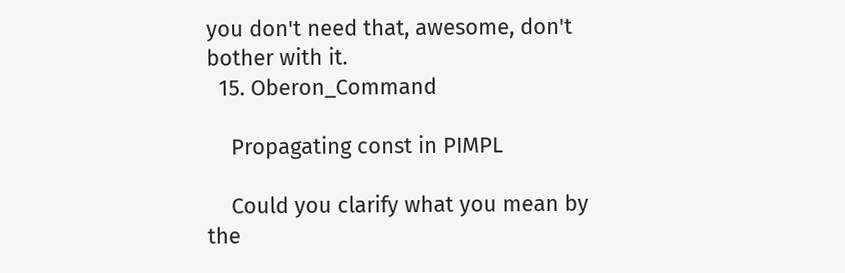you don't need that, awesome, don't bother with it.
  15. Oberon_Command

    Propagating const in PIMPL

    Could you clarify what you mean by the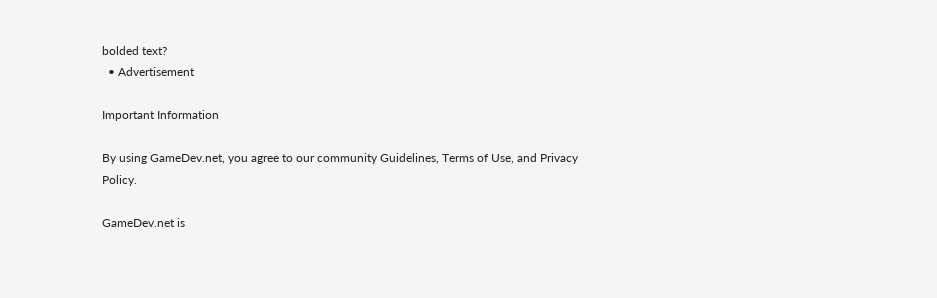bolded text?
  • Advertisement

Important Information

By using GameDev.net, you agree to our community Guidelines, Terms of Use, and Privacy Policy.

GameDev.net is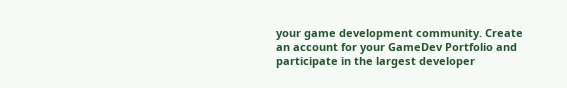your game development community. Create an account for your GameDev Portfolio and participate in the largest developer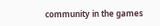community in the games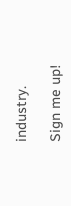industry.

Sign me up!